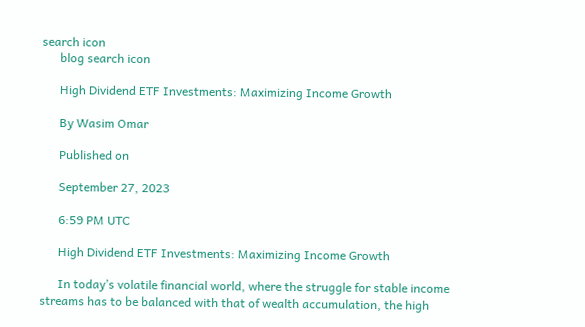search icon
      blog search icon

      High Dividend ETF Investments: Maximizing Income Growth

      By Wasim Omar

      Published on

      September 27, 2023

      6:59 PM UTC

      High Dividend ETF Investments: Maximizing Income Growth

      In today’s volatile financial world, where the struggle for stable income streams has to be balanced with that of wealth accumulation, the high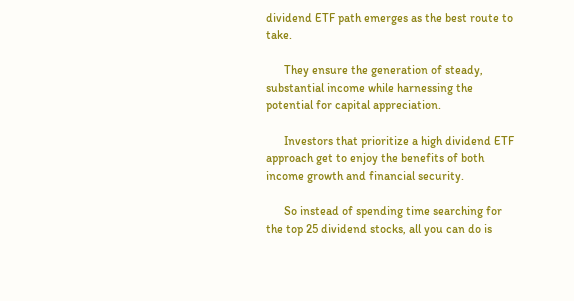dividend ETF path emerges as the best route to take.

      They ensure the generation of steady, substantial income while harnessing the potential for capital appreciation.

      Investors that prioritize a high dividend ETF approach get to enjoy the benefits of both income growth and financial security.

      So instead of spending time searching for the top 25 dividend stocks, all you can do is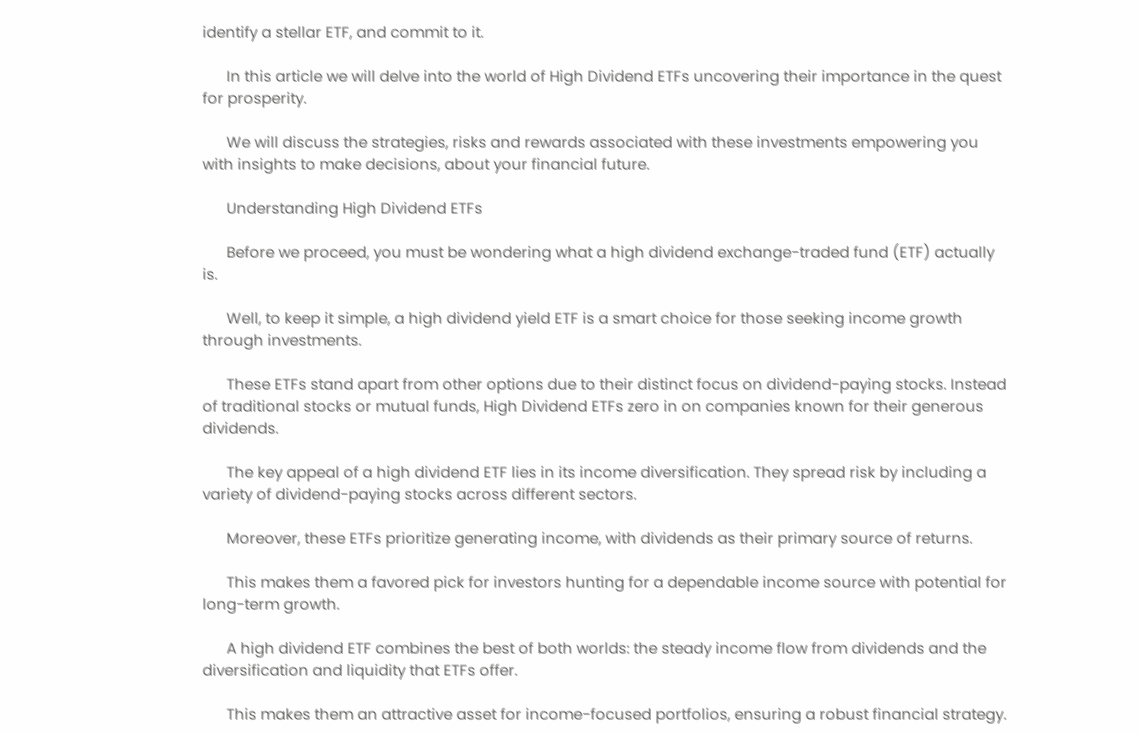identify a stellar ETF, and commit to it.

      In this article we will delve into the world of High Dividend ETFs uncovering their importance in the quest for prosperity.

      We will discuss the strategies, risks and rewards associated with these investments empowering you with insights to make decisions, about your financial future.

      Understanding High Dividend ETFs

      Before we proceed, you must be wondering what a high dividend exchange-traded fund (ETF) actually is.

      Well, to keep it simple, a high dividend yield ETF is a smart choice for those seeking income growth through investments.

      These ETFs stand apart from other options due to their distinct focus on dividend-paying stocks. Instead of traditional stocks or mutual funds, High Dividend ETFs zero in on companies known for their generous dividends.

      The key appeal of a high dividend ETF lies in its income diversification. They spread risk by including a variety of dividend-paying stocks across different sectors.

      Moreover, these ETFs prioritize generating income, with dividends as their primary source of returns.

      This makes them a favored pick for investors hunting for a dependable income source with potential for long-term growth.

      A high dividend ETF combines the best of both worlds: the steady income flow from dividends and the diversification and liquidity that ETFs offer.

      This makes them an attractive asset for income-focused portfolios, ensuring a robust financial strategy.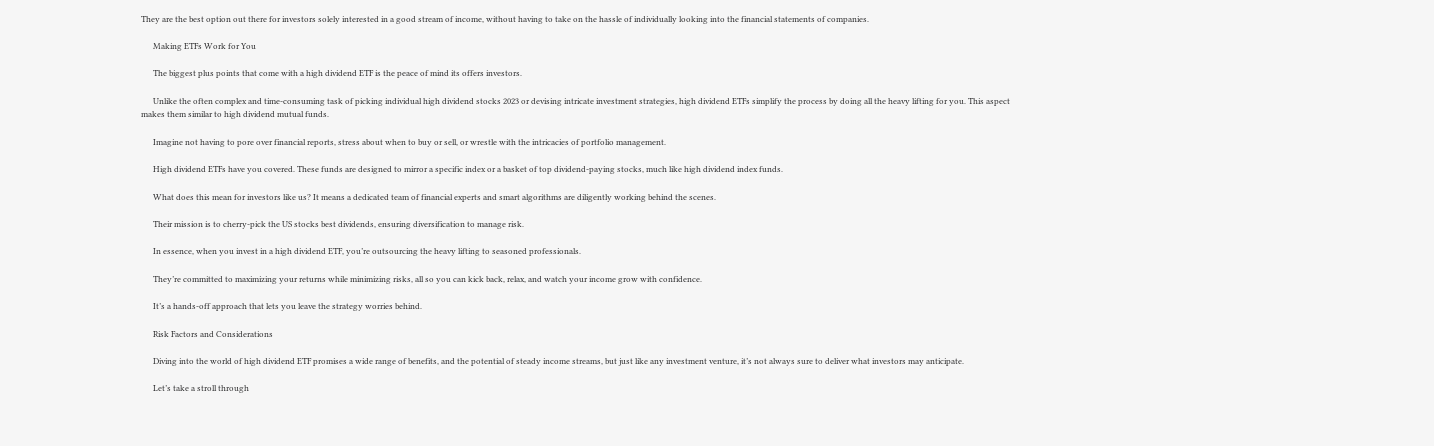They are the best option out there for investors solely interested in a good stream of income, without having to take on the hassle of individually looking into the financial statements of companies.

      Making ETFs Work for You

      The biggest plus points that come with a high dividend ETF is the peace of mind its offers investors.

      Unlike the often complex and time-consuming task of picking individual high dividend stocks 2023 or devising intricate investment strategies, high dividend ETFs simplify the process by doing all the heavy lifting for you. This aspect makes them similar to high dividend mutual funds.

      Imagine not having to pore over financial reports, stress about when to buy or sell, or wrestle with the intricacies of portfolio management.

      High dividend ETFs have you covered. These funds are designed to mirror a specific index or a basket of top dividend-paying stocks, much like high dividend index funds.

      What does this mean for investors like us? It means a dedicated team of financial experts and smart algorithms are diligently working behind the scenes.

      Their mission is to cherry-pick the US stocks best dividends, ensuring diversification to manage risk.

      In essence, when you invest in a high dividend ETF, you’re outsourcing the heavy lifting to seasoned professionals.

      They’re committed to maximizing your returns while minimizing risks, all so you can kick back, relax, and watch your income grow with confidence.

      It’s a hands-off approach that lets you leave the strategy worries behind.

      Risk Factors and Considerations

      Diving into the world of high dividend ETF promises a wide range of benefits, and the potential of steady income streams, but just like any investment venture, it’s not always sure to deliver what investors may anticipate.

      Let’s take a stroll through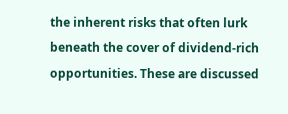the inherent risks that often lurk beneath the cover of dividend-rich opportunities. These are discussed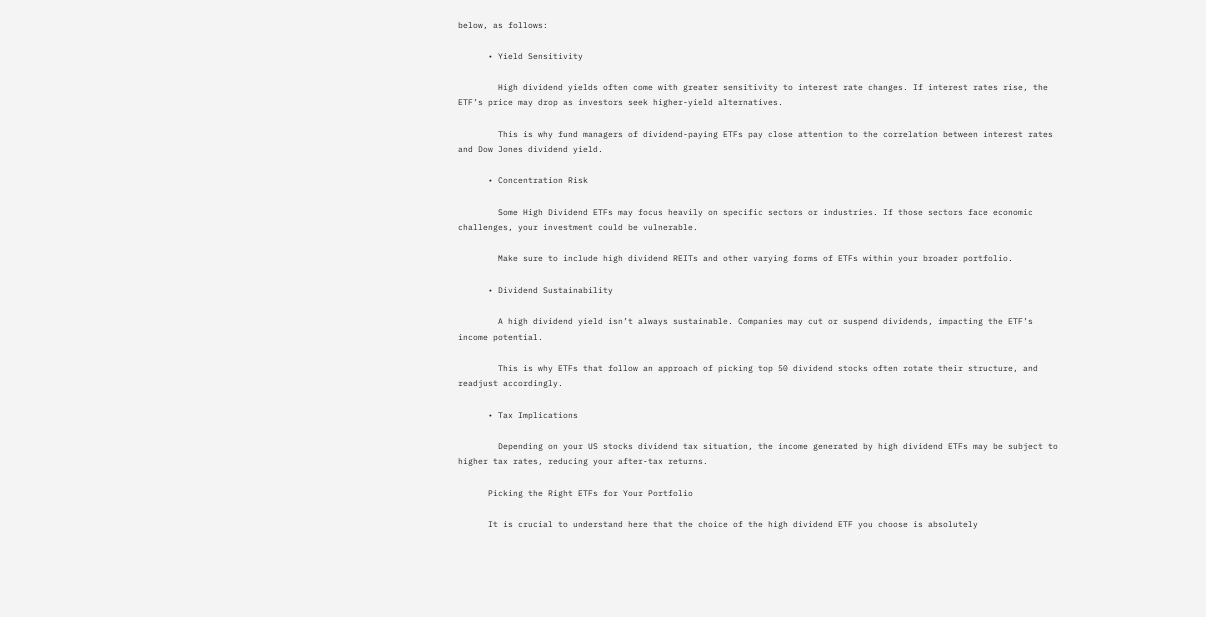below, as follows:

      • Yield Sensitivity

        High dividend yields often come with greater sensitivity to interest rate changes. If interest rates rise, the ETF’s price may drop as investors seek higher-yield alternatives.

        This is why fund managers of dividend-paying ETFs pay close attention to the correlation between interest rates and Dow Jones dividend yield.

      • Concentration Risk

        Some High Dividend ETFs may focus heavily on specific sectors or industries. If those sectors face economic challenges, your investment could be vulnerable.

        Make sure to include high dividend REITs and other varying forms of ETFs within your broader portfolio.

      • Dividend Sustainability

        A high dividend yield isn’t always sustainable. Companies may cut or suspend dividends, impacting the ETF’s income potential.

        This is why ETFs that follow an approach of picking top 50 dividend stocks often rotate their structure, and readjust accordingly.

      • Tax Implications

        Depending on your US stocks dividend tax situation, the income generated by high dividend ETFs may be subject to higher tax rates, reducing your after-tax returns.

      Picking the Right ETFs for Your Portfolio

      It is crucial to understand here that the choice of the high dividend ETF you choose is absolutely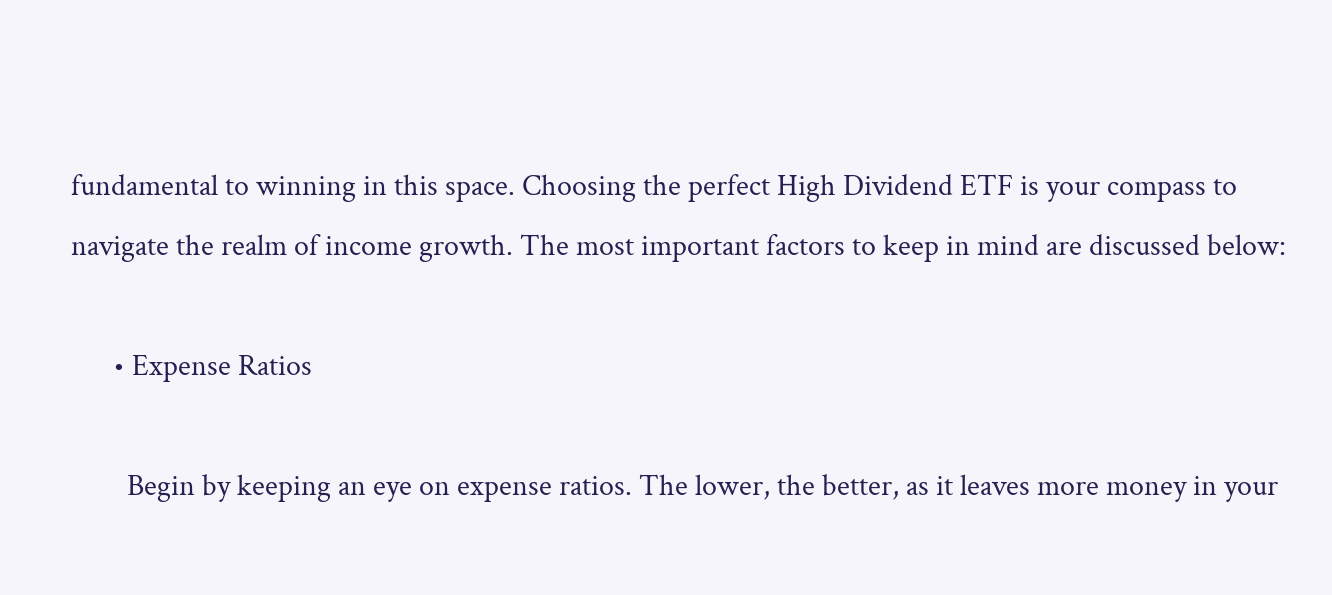fundamental to winning in this space. Choosing the perfect High Dividend ETF is your compass to navigate the realm of income growth. The most important factors to keep in mind are discussed below:

      • Expense Ratios

        Begin by keeping an eye on expense ratios. The lower, the better, as it leaves more money in your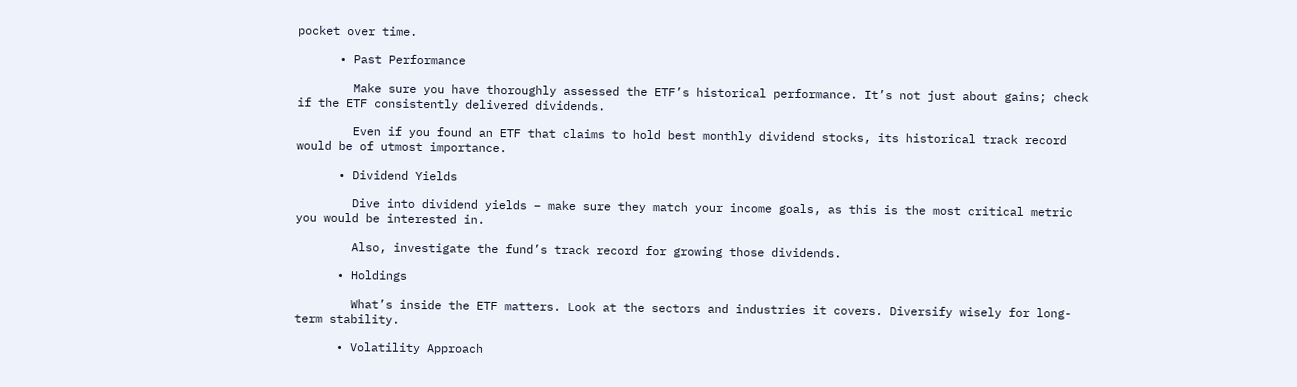pocket over time.

      • Past Performance

        Make sure you have thoroughly assessed the ETF’s historical performance. It’s not just about gains; check if the ETF consistently delivered dividends.

        Even if you found an ETF that claims to hold best monthly dividend stocks, its historical track record would be of utmost importance.

      • Dividend Yields

        Dive into dividend yields – make sure they match your income goals, as this is the most critical metric you would be interested in.

        Also, investigate the fund’s track record for growing those dividends.

      • Holdings

        What’s inside the ETF matters. Look at the sectors and industries it covers. Diversify wisely for long-term stability.

      • Volatility Approach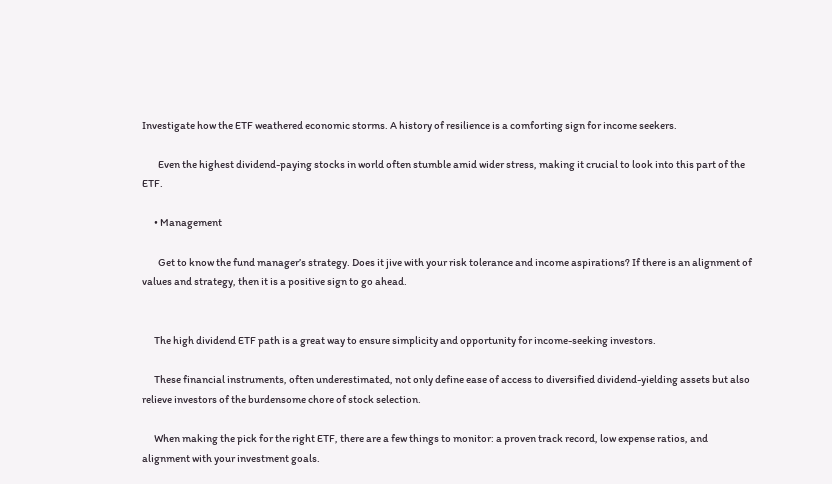Investigate how the ETF weathered economic storms. A history of resilience is a comforting sign for income seekers.

        Even the highest dividend-paying stocks in world often stumble amid wider stress, making it crucial to look into this part of the ETF.

      • Management

        Get to know the fund manager’s strategy. Does it jive with your risk tolerance and income aspirations? If there is an alignment of values and strategy, then it is a positive sign to go ahead.


      The high dividend ETF path is a great way to ensure simplicity and opportunity for income-seeking investors.

      These financial instruments, often underestimated, not only define ease of access to diversified dividend-yielding assets but also relieve investors of the burdensome chore of stock selection.

      When making the pick for the right ETF, there are a few things to monitor: a proven track record, low expense ratios, and alignment with your investment goals.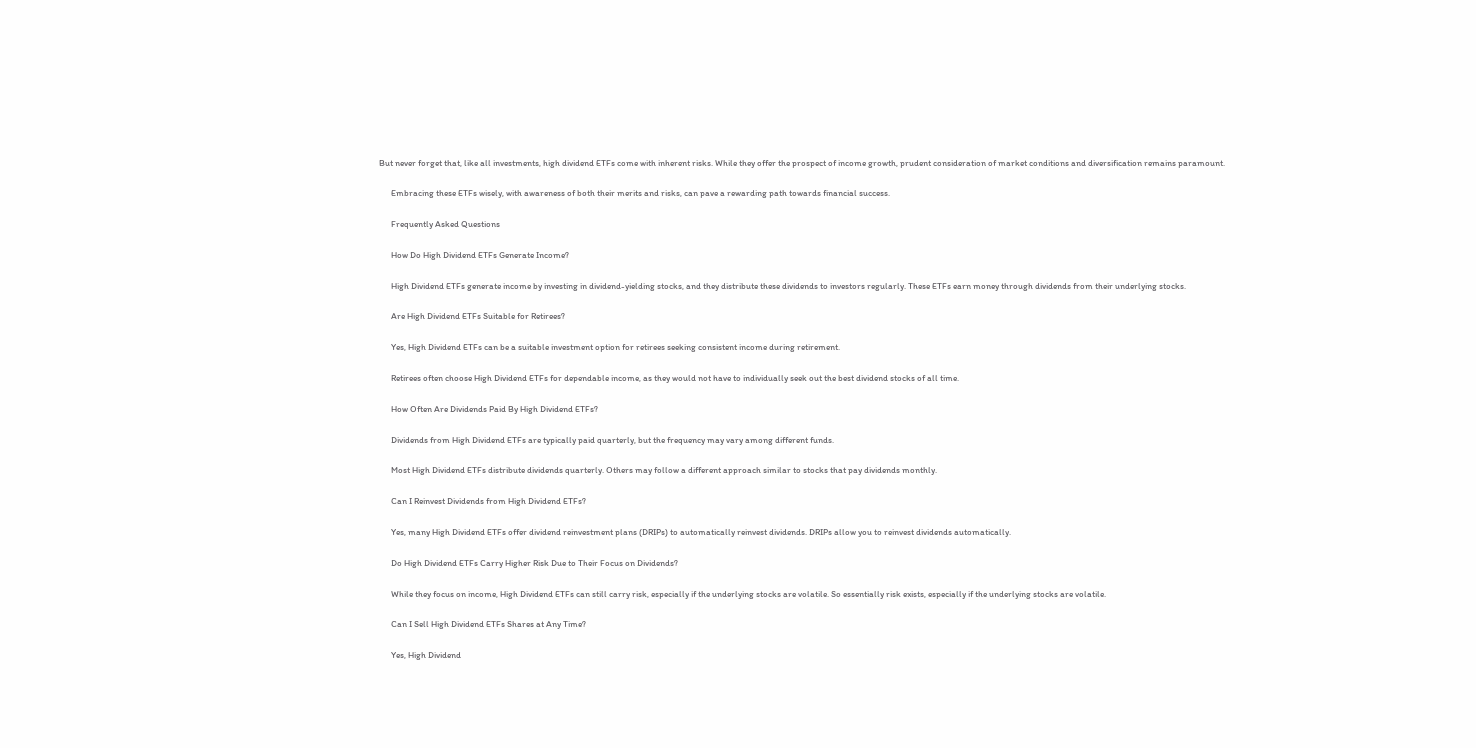But never forget that, like all investments, high dividend ETFs come with inherent risks. While they offer the prospect of income growth, prudent consideration of market conditions and diversification remains paramount.

      Embracing these ETFs wisely, with awareness of both their merits and risks, can pave a rewarding path towards financial success.

      Frequently Asked Questions

      How Do High Dividend ETFs Generate Income?

      High Dividend ETFs generate income by investing in dividend-yielding stocks, and they distribute these dividends to investors regularly. These ETFs earn money through dividends from their underlying stocks.

      Are High Dividend ETFs Suitable for Retirees?

      Yes, High Dividend ETFs can be a suitable investment option for retirees seeking consistent income during retirement.

      Retirees often choose High Dividend ETFs for dependable income, as they would not have to individually seek out the best dividend stocks of all time.

      How Often Are Dividends Paid By High Dividend ETFs?

      Dividends from High Dividend ETFs are typically paid quarterly, but the frequency may vary among different funds.

      Most High Dividend ETFs distribute dividends quarterly. Others may follow a different approach similar to stocks that pay dividends monthly.

      Can I Reinvest Dividends from High Dividend ETFs?

      Yes, many High Dividend ETFs offer dividend reinvestment plans (DRIPs) to automatically reinvest dividends. DRIPs allow you to reinvest dividends automatically.

      Do High Dividend ETFs Carry Higher Risk Due to Their Focus on Dividends?

      While they focus on income, High Dividend ETFs can still carry risk, especially if the underlying stocks are volatile. So essentially risk exists, especially if the underlying stocks are volatile.

      Can I Sell High Dividend ETFs Shares at Any Time?

      Yes, High Dividend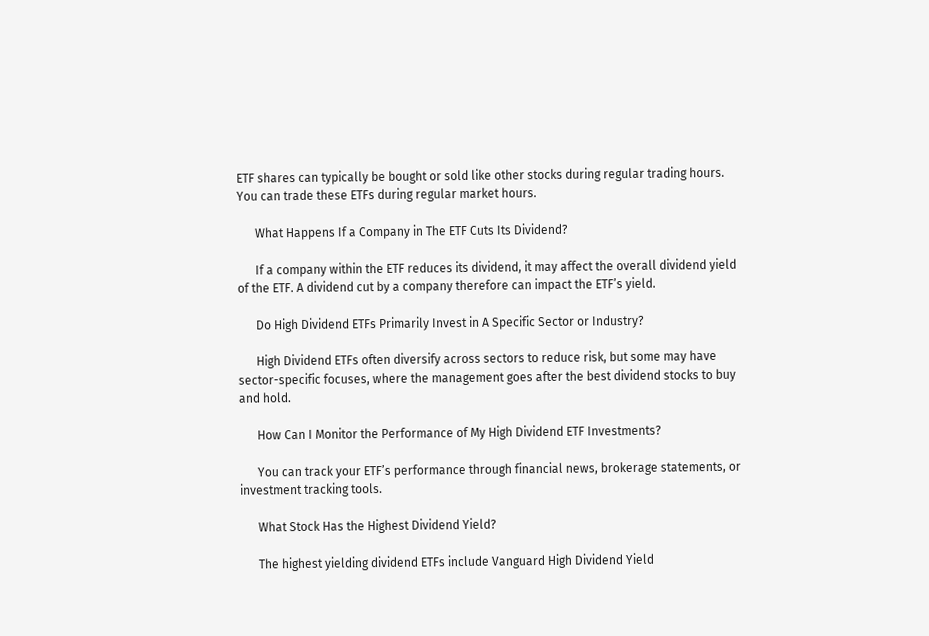ETF shares can typically be bought or sold like other stocks during regular trading hours. You can trade these ETFs during regular market hours.

      What Happens If a Company in The ETF Cuts Its Dividend?

      If a company within the ETF reduces its dividend, it may affect the overall dividend yield of the ETF. A dividend cut by a company therefore can impact the ETF’s yield.

      Do High Dividend ETFs Primarily Invest in A Specific Sector or Industry?

      High Dividend ETFs often diversify across sectors to reduce risk, but some may have sector-specific focuses, where the management goes after the best dividend stocks to buy and hold.

      How Can I Monitor the Performance of My High Dividend ETF Investments?

      You can track your ETF’s performance through financial news, brokerage statements, or investment tracking tools.

      What Stock Has the Highest Dividend Yield?

      The highest yielding dividend ETFs include Vanguard High Dividend Yield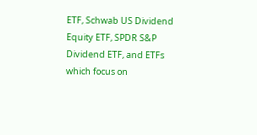ETF, Schwab US Dividend Equity ETF, SPDR S&P Dividend ETF, and ETFs which focus on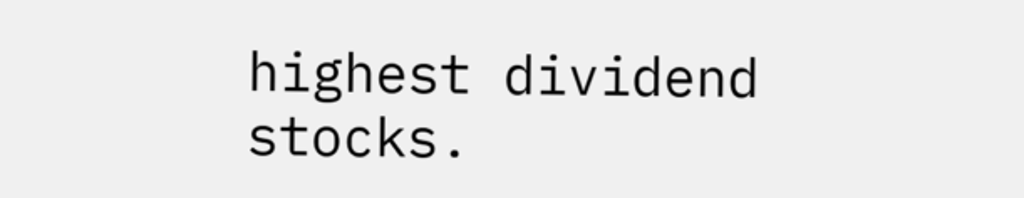highest dividend stocks.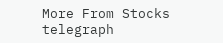More From Stocks telegraph